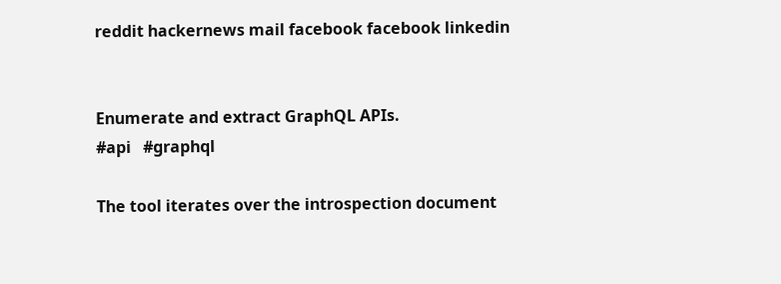reddit hackernews mail facebook facebook linkedin


Enumerate and extract GraphQL APIs.
#api   #graphql

The tool iterates over the introspection document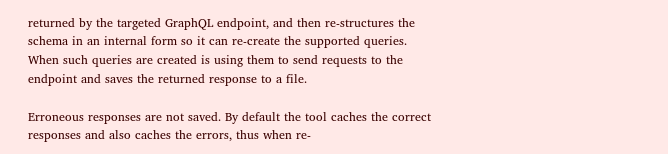returned by the targeted GraphQL endpoint, and then re-structures the schema in an internal form so it can re-create the supported queries. When such queries are created is using them to send requests to the endpoint and saves the returned response to a file.

Erroneous responses are not saved. By default the tool caches the correct responses and also caches the errors, thus when re-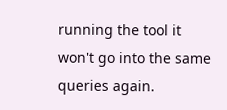running the tool it won't go into the same queries again.